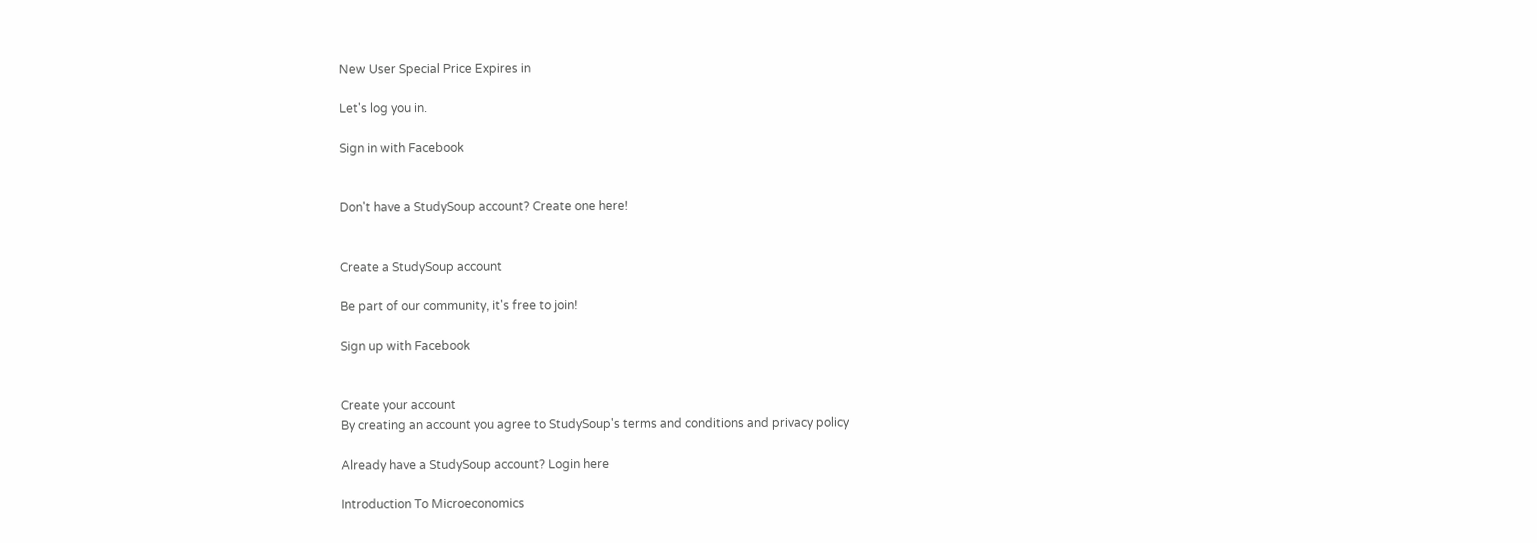New User Special Price Expires in

Let's log you in.

Sign in with Facebook


Don't have a StudySoup account? Create one here!


Create a StudySoup account

Be part of our community, it's free to join!

Sign up with Facebook


Create your account
By creating an account you agree to StudySoup's terms and conditions and privacy policy

Already have a StudySoup account? Login here

Introduction To Microeconomics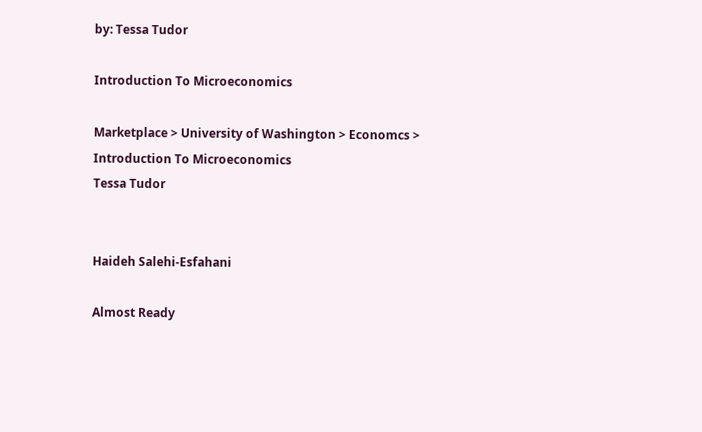by: Tessa Tudor

Introduction To Microeconomics

Marketplace > University of Washington > Economcs > Introduction To Microeconomics
Tessa Tudor


Haideh Salehi-Esfahani

Almost Ready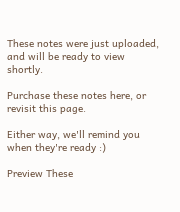These notes were just uploaded, and will be ready to view shortly.

Purchase these notes here, or revisit this page.

Either way, we'll remind you when they're ready :)

Preview These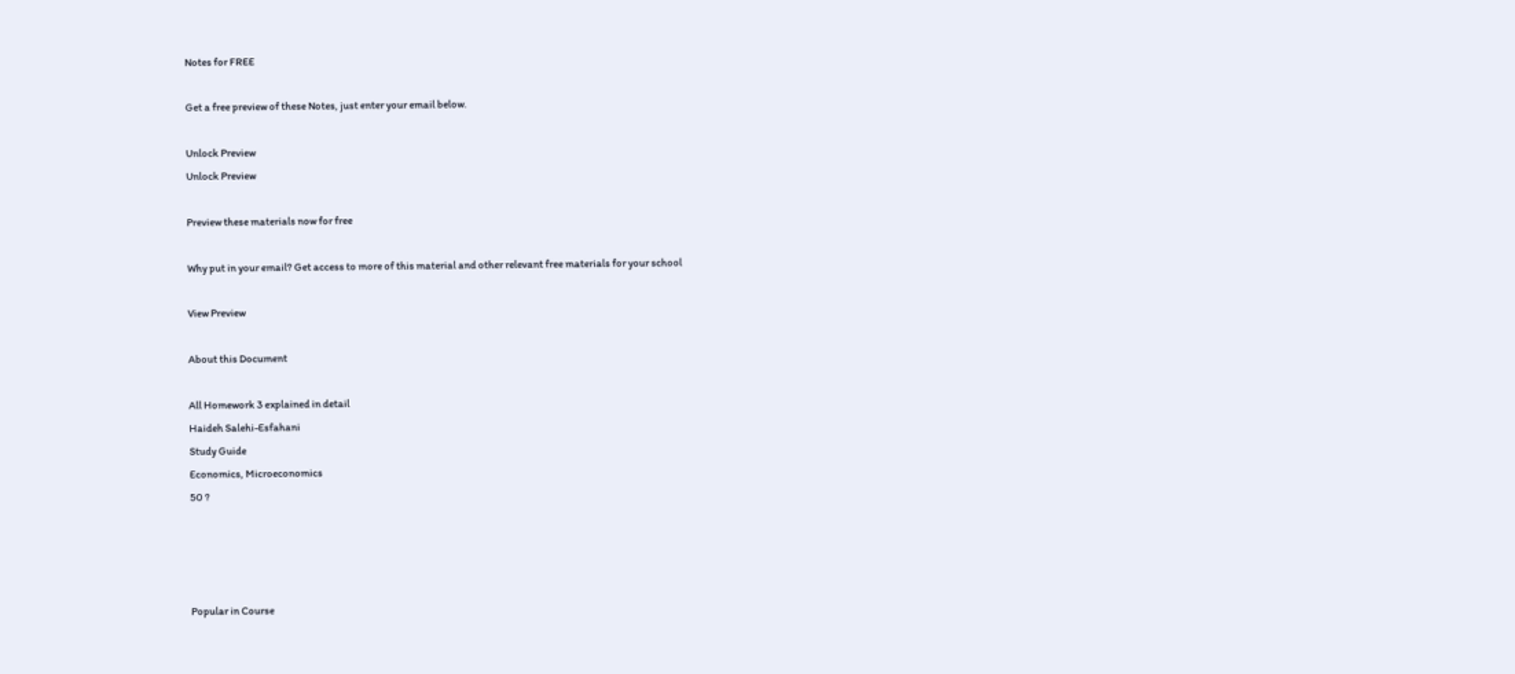Notes for FREE

Get a free preview of these Notes, just enter your email below.

Unlock Preview
Unlock Preview

Preview these materials now for free

Why put in your email? Get access to more of this material and other relevant free materials for your school

View Preview

About this Document

All Homework 3 explained in detail
Haideh Salehi-Esfahani
Study Guide
Economics, Microeconomics
50 ?




Popular in Course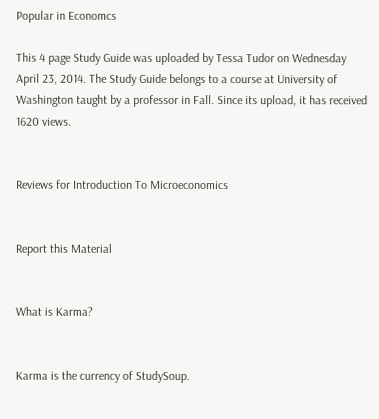Popular in Economcs

This 4 page Study Guide was uploaded by Tessa Tudor on Wednesday April 23, 2014. The Study Guide belongs to a course at University of Washington taught by a professor in Fall. Since its upload, it has received 1620 views.


Reviews for Introduction To Microeconomics


Report this Material


What is Karma?


Karma is the currency of StudySoup.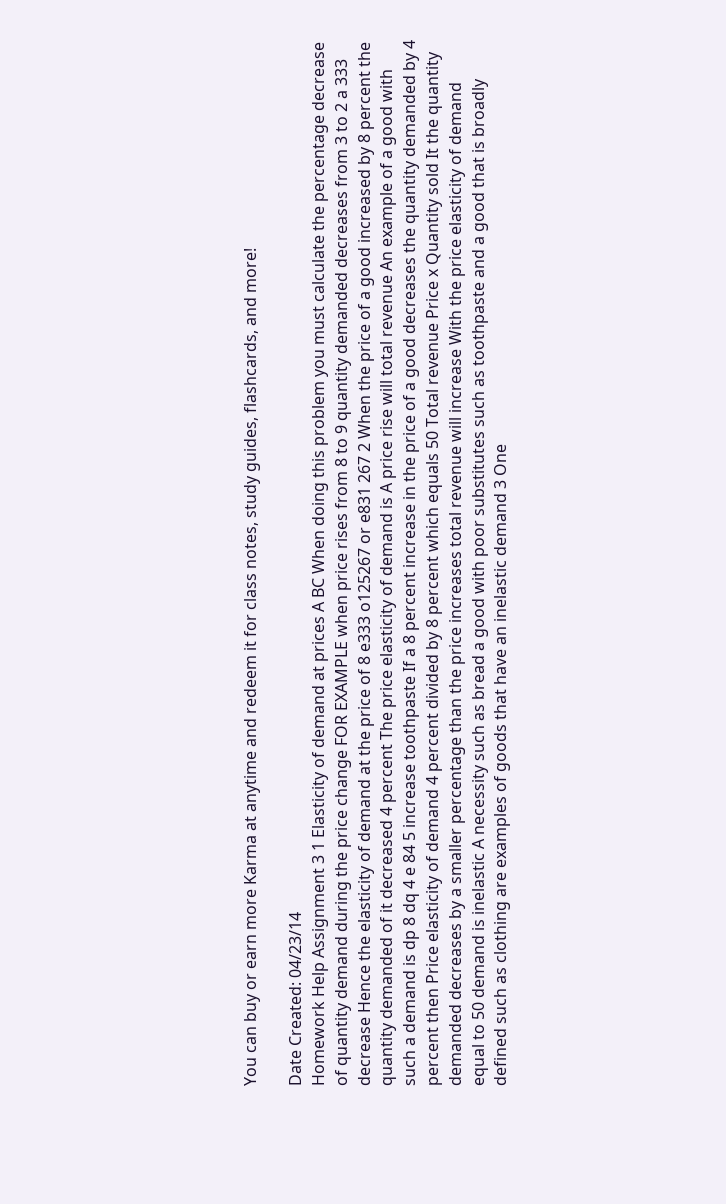You can buy or earn more Karma at anytime and redeem it for class notes, study guides, flashcards, and more!

Date Created: 04/23/14
Homework Help Assignment 3 1 Elasticity of demand at prices A BC When doing this problem you must calculate the percentage decrease of quantity demand during the price change FOR EXAMPLE when price rises from 8 to 9 quantity demanded decreases from 3 to 2 a 333 decrease Hence the elasticity of demand at the price of 8 e333 o125267 or e831 267 2 When the price of a good increased by 8 percent the quantity demanded of it decreased 4 percent The price elasticity of demand is A price rise will total revenue An example of a good with such a demand is dp 8 dq 4 e 84 5 increase toothpaste If a 8 percent increase in the price of a good decreases the quantity demanded by 4 percent then Price elasticity of demand 4 percent divided by 8 percent which equals 50 Total revenue Price x Quantity sold It the quantity demanded decreases by a smaller percentage than the price increases total revenue will increase With the price elasticity of demand equal to 50 demand is inelastic A necessity such as bread a good with poor substitutes such as toothpaste and a good that is broadly defined such as clothing are examples of goods that have an inelastic demand 3 One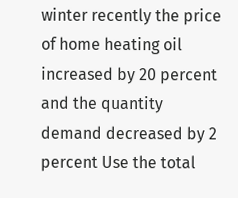winter recently the price of home heating oil increased by 20 percent and the quantity demand decreased by 2 percent Use the total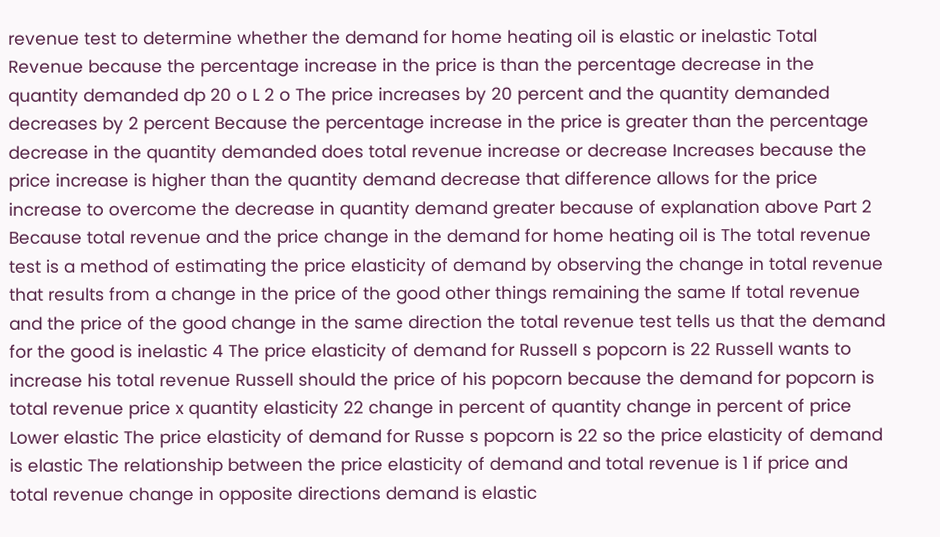revenue test to determine whether the demand for home heating oil is elastic or inelastic Total Revenue because the percentage increase in the price is than the percentage decrease in the quantity demanded dp 20 o L 2 o The price increases by 20 percent and the quantity demanded decreases by 2 percent Because the percentage increase in the price is greater than the percentage decrease in the quantity demanded does total revenue increase or decrease Increases because the price increase is higher than the quantity demand decrease that difference allows for the price increase to overcome the decrease in quantity demand greater because of explanation above Part 2 Because total revenue and the price change in the demand for home heating oil is The total revenue test is a method of estimating the price elasticity of demand by observing the change in total revenue that results from a change in the price of the good other things remaining the same If total revenue and the price of the good change in the same direction the total revenue test tells us that the demand for the good is inelastic 4 The price elasticity of demand for RusseII s popcorn is 22 Russell wants to increase his total revenue Russell should the price of his popcorn because the demand for popcorn is total revenue price x quantity elasticity 22 change in percent of quantity change in percent of price Lower elastic The price elasticity of demand for Russe s popcorn is 22 so the price elasticity of demand is elastic The relationship between the price elasticity of demand and total revenue is 1 if price and total revenue change in opposite directions demand is elastic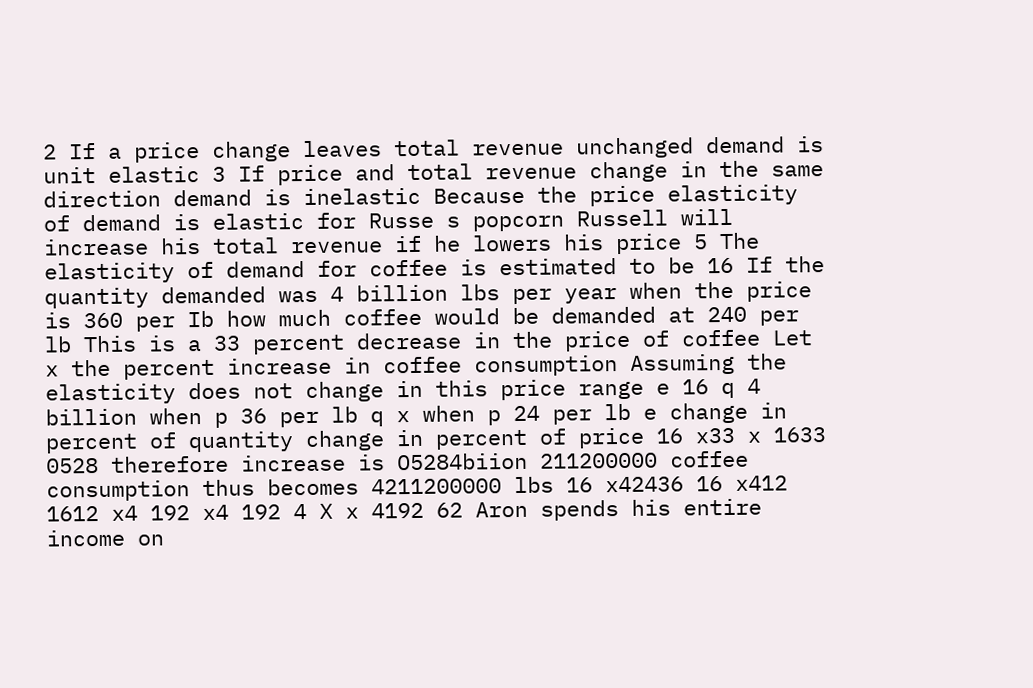2 If a price change leaves total revenue unchanged demand is unit elastic 3 If price and total revenue change in the same direction demand is inelastic Because the price elasticity of demand is elastic for Russe s popcorn Russell will increase his total revenue if he lowers his price 5 The elasticity of demand for coffee is estimated to be 16 If the quantity demanded was 4 billion lbs per year when the price is 360 per Ib how much coffee would be demanded at 240 per lb This is a 33 percent decrease in the price of coffee Let x the percent increase in coffee consumption Assuming the elasticity does not change in this price range e 16 q 4 billion when p 36 per lb q x when p 24 per lb e change in percent of quantity change in percent of price 16 x33 x 1633 0528 therefore increase is O5284biion 211200000 coffee consumption thus becomes 4211200000 lbs 16 x42436 16 x412 1612 x4 192 x4 192 4 X x 4192 62 Aron spends his entire income on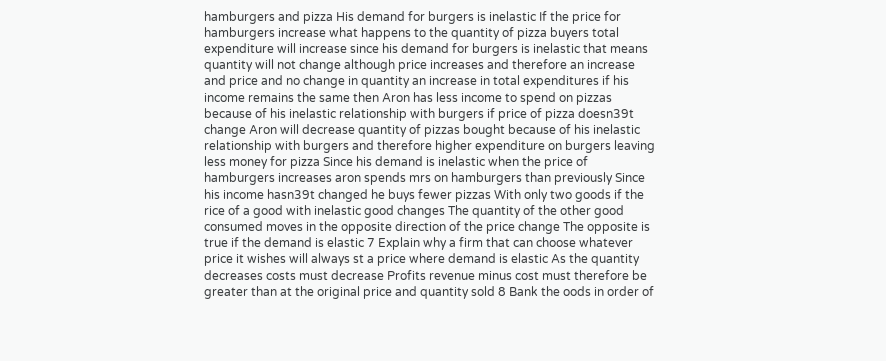hamburgers and pizza His demand for burgers is inelastic If the price for hamburgers increase what happens to the quantity of pizza buyers total expenditure will increase since his demand for burgers is inelastic that means quantity will not change although price increases and therefore an increase and price and no change in quantity an increase in total expenditures if his income remains the same then Aron has less income to spend on pizzas because of his inelastic relationship with burgers if price of pizza doesn39t change Aron will decrease quantity of pizzas bought because of his inelastic relationship with burgers and therefore higher expenditure on burgers leaving less money for pizza Since his demand is inelastic when the price of hamburgers increases aron spends mrs on hamburgers than previously Since his income hasn39t changed he buys fewer pizzas With only two goods if the rice of a good with inelastic good changes The quantity of the other good consumed moves in the opposite direction of the price change The opposite is true if the demand is elastic 7 Explain why a firm that can choose whatever price it wishes will always st a price where demand is elastic As the quantity decreases costs must decrease Profits revenue minus cost must therefore be greater than at the original price and quantity sold 8 Bank the oods in order of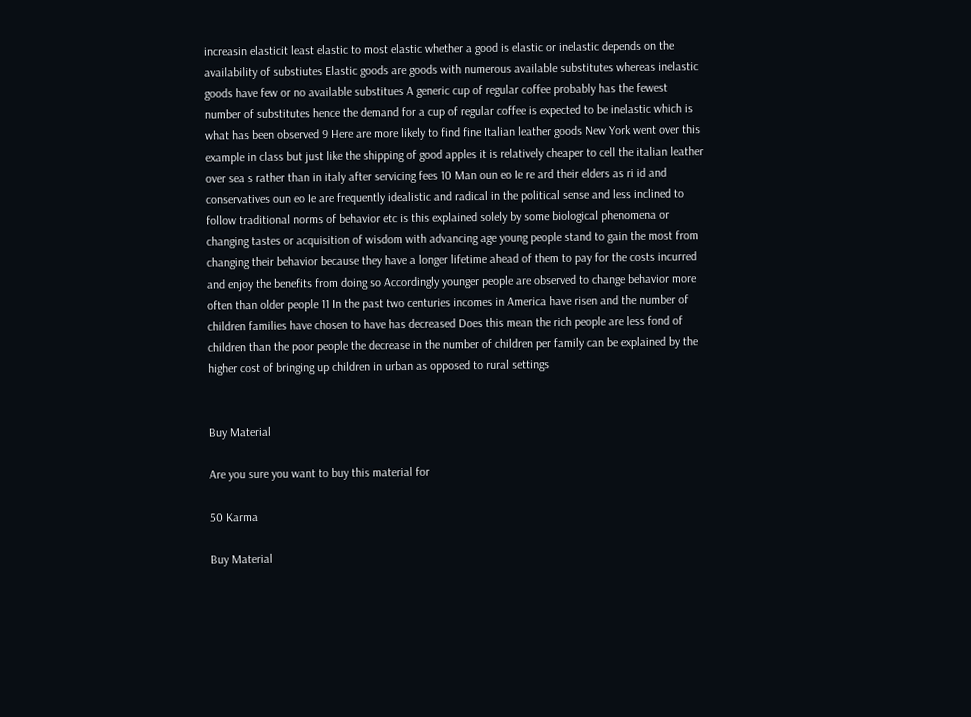increasin elasticit least elastic to most elastic whether a good is elastic or inelastic depends on the availability of substiutes Elastic goods are goods with numerous available substitutes whereas inelastic goods have few or no available substitues A generic cup of regular coffee probably has the fewest number of substitutes hence the demand for a cup of regular coffee is expected to be inelastic which is what has been observed 9 Here are more likely to find fine Italian leather goods New York went over this example in class but just like the shipping of good apples it is relatively cheaper to cell the italian leather over sea s rather than in italy after servicing fees 10 Man oun eo Ie re ard their elders as ri id and conservatives oun eo Ie are frequently idealistic and radical in the political sense and less inclined to follow traditional norms of behavior etc is this explained solely by some biological phenomena or changing tastes or acquisition of wisdom with advancing age young people stand to gain the most from changing their behavior because they have a longer lifetime ahead of them to pay for the costs incurred and enjoy the benefits from doing so Accordingly younger people are observed to change behavior more often than older people 11 In the past two centuries incomes in America have risen and the number of children families have chosen to have has decreased Does this mean the rich people are less fond of children than the poor people the decrease in the number of children per family can be explained by the higher cost of bringing up children in urban as opposed to rural settings


Buy Material

Are you sure you want to buy this material for

50 Karma

Buy Material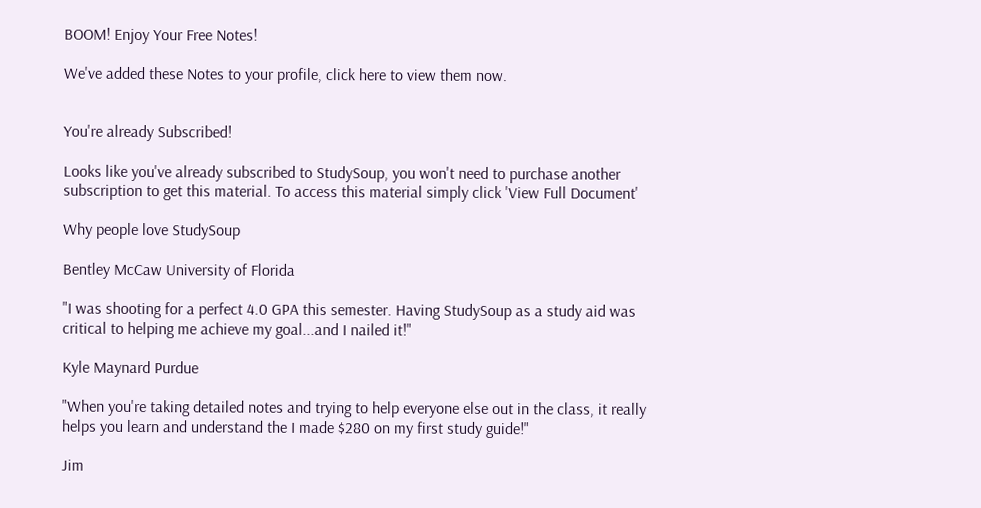BOOM! Enjoy Your Free Notes!

We've added these Notes to your profile, click here to view them now.


You're already Subscribed!

Looks like you've already subscribed to StudySoup, you won't need to purchase another subscription to get this material. To access this material simply click 'View Full Document'

Why people love StudySoup

Bentley McCaw University of Florida

"I was shooting for a perfect 4.0 GPA this semester. Having StudySoup as a study aid was critical to helping me achieve my goal...and I nailed it!"

Kyle Maynard Purdue

"When you're taking detailed notes and trying to help everyone else out in the class, it really helps you learn and understand the I made $280 on my first study guide!"

Jim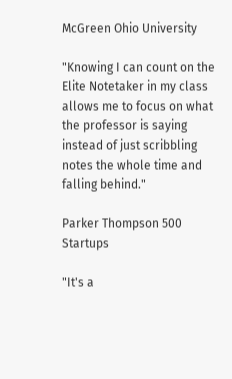McGreen Ohio University

"Knowing I can count on the Elite Notetaker in my class allows me to focus on what the professor is saying instead of just scribbling notes the whole time and falling behind."

Parker Thompson 500 Startups

"It's a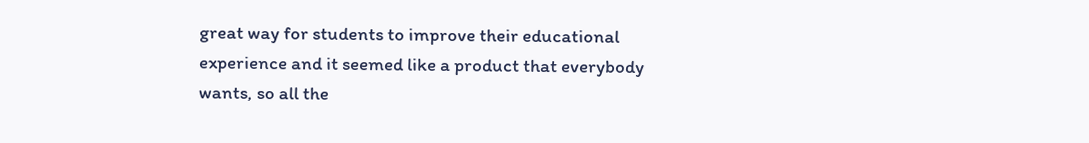great way for students to improve their educational experience and it seemed like a product that everybody wants, so all the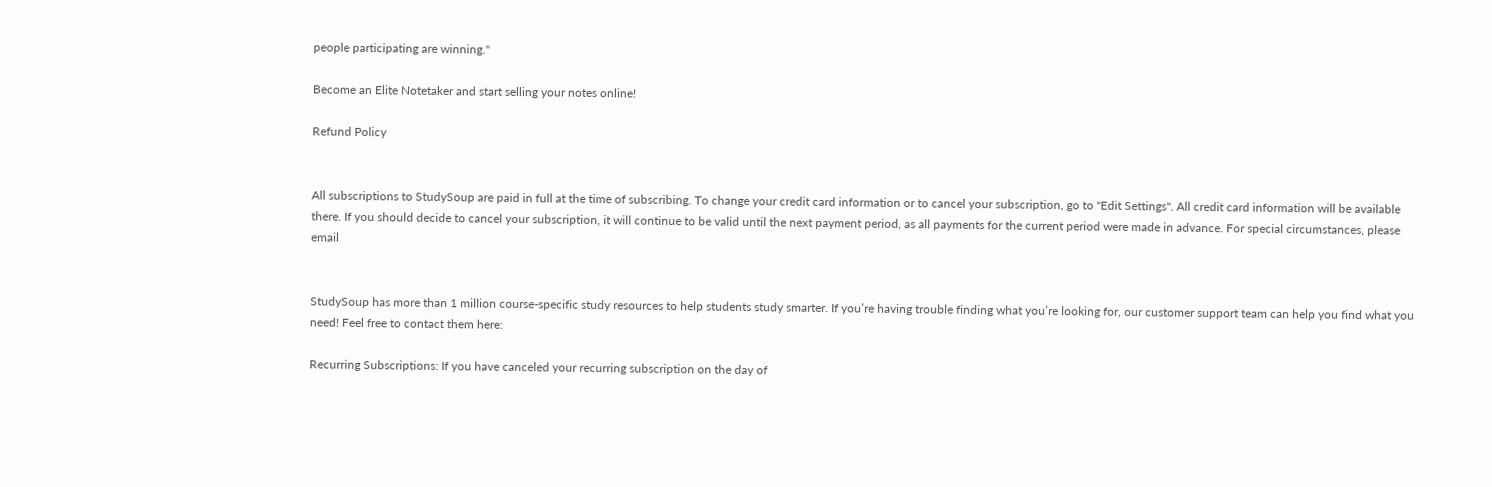people participating are winning."

Become an Elite Notetaker and start selling your notes online!

Refund Policy


All subscriptions to StudySoup are paid in full at the time of subscribing. To change your credit card information or to cancel your subscription, go to "Edit Settings". All credit card information will be available there. If you should decide to cancel your subscription, it will continue to be valid until the next payment period, as all payments for the current period were made in advance. For special circumstances, please email


StudySoup has more than 1 million course-specific study resources to help students study smarter. If you’re having trouble finding what you’re looking for, our customer support team can help you find what you need! Feel free to contact them here:

Recurring Subscriptions: If you have canceled your recurring subscription on the day of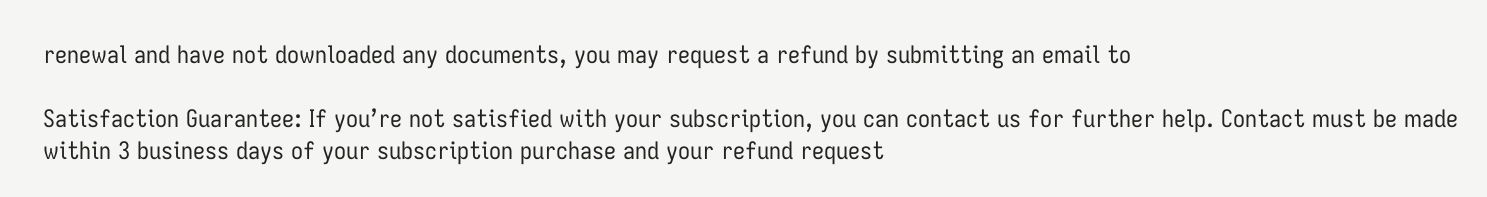renewal and have not downloaded any documents, you may request a refund by submitting an email to

Satisfaction Guarantee: If you’re not satisfied with your subscription, you can contact us for further help. Contact must be made within 3 business days of your subscription purchase and your refund request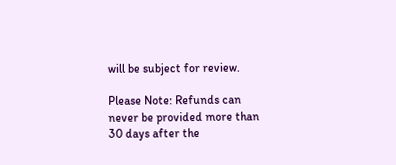will be subject for review.

Please Note: Refunds can never be provided more than 30 days after the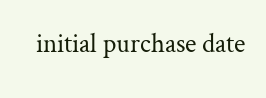initial purchase date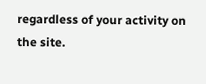regardless of your activity on the site.